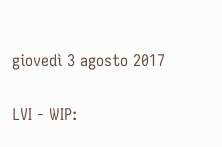giovedì 3 agosto 2017

LVI - WIP: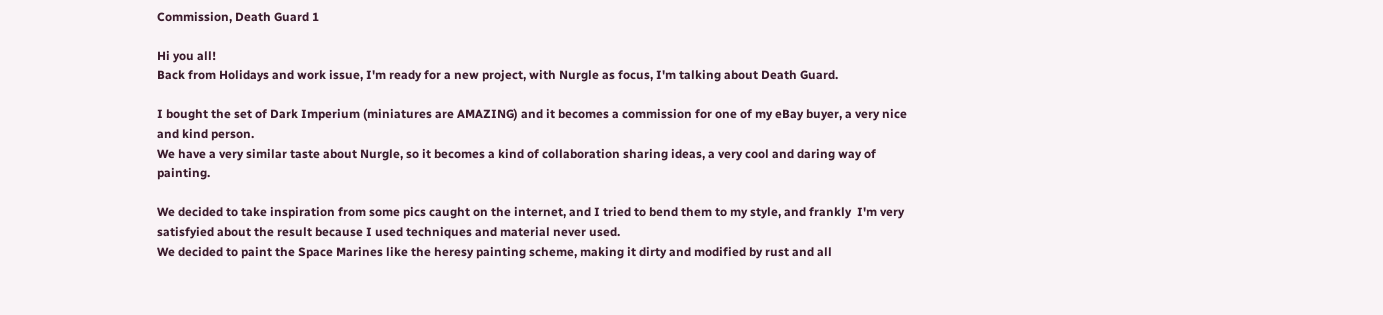Commission, Death Guard 1

Hi you all!
Back from Holidays and work issue, I'm ready for a new project, with Nurgle as focus, I'm talking about Death Guard.

I bought the set of Dark Imperium (miniatures are AMAZING) and it becomes a commission for one of my eBay buyer, a very nice and kind person.
We have a very similar taste about Nurgle, so it becomes a kind of collaboration sharing ideas, a very cool and daring way of painting.

We decided to take inspiration from some pics caught on the internet, and I tried to bend them to my style, and frankly  I'm very satisfyied about the result because I used techniques and material never used.
We decided to paint the Space Marines like the heresy painting scheme, making it dirty and modified by rust and all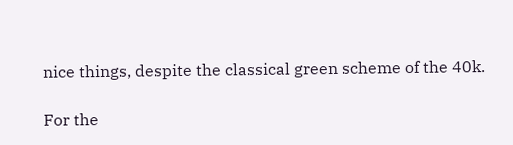nice things, despite the classical green scheme of the 40k.

For the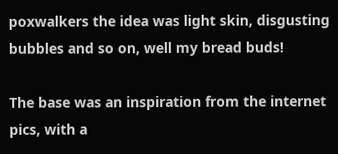poxwalkers the idea was light skin, disgusting bubbles and so on, well my bread buds!

The base was an inspiration from the internet pics, with a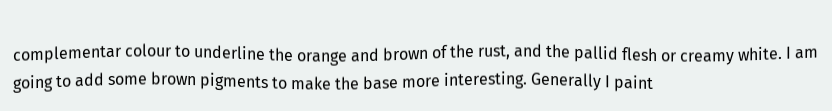complementar colour to underline the orange and brown of the rust, and the pallid flesh or creamy white. I am going to add some brown pigments to make the base more interesting. Generally I paint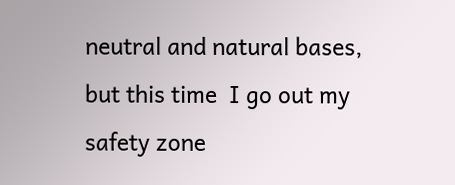neutral and natural bases, but this time  I go out my safety zone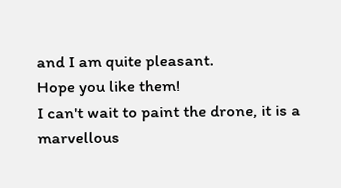and I am quite pleasant.
Hope you like them!
I can't wait to paint the drone, it is a marvellous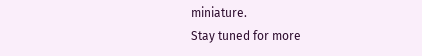miniature.
Stay tuned for more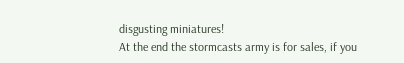disgusting miniatures!
At the end the stormcasts army is for sales, if you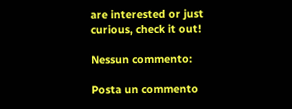are interested or just curious, check it out!

Nessun commento:

Posta un commento